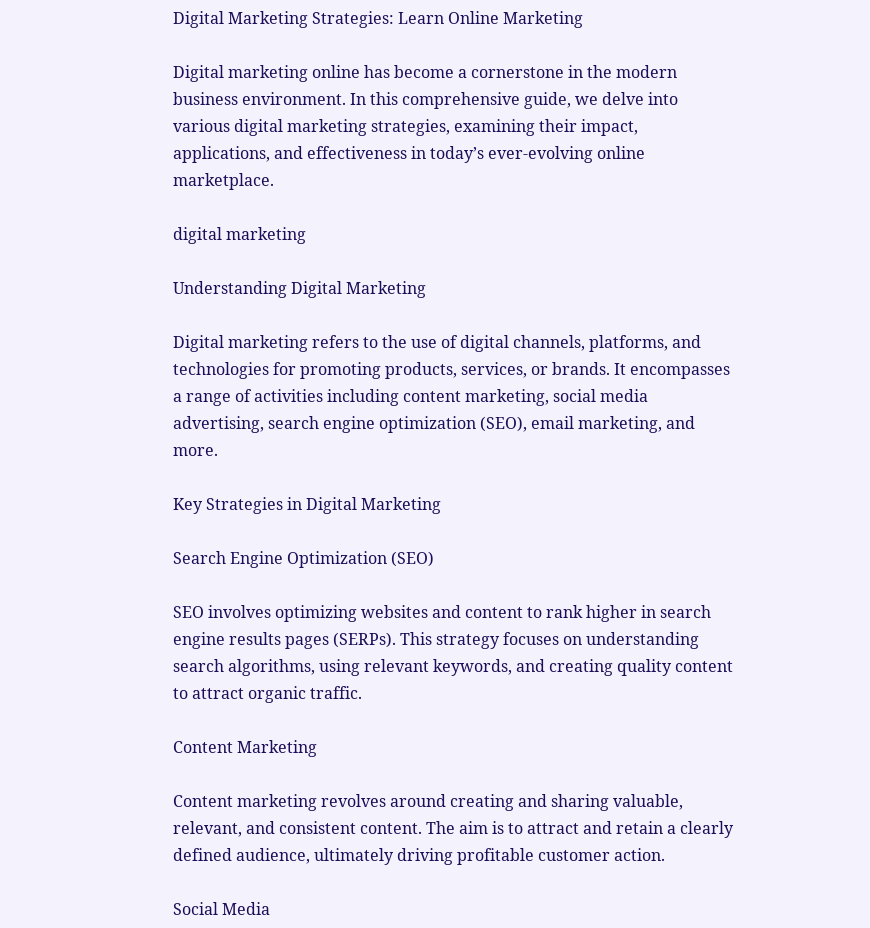Digital Marketing Strategies: Learn Online Marketing

Digital marketing online has become a cornerstone in the modern business environment. In this comprehensive guide, we delve into various digital marketing strategies, examining their impact, applications, and effectiveness in today’s ever-evolving online marketplace.

digital marketing

Understanding Digital Marketing

Digital marketing refers to the use of digital channels, platforms, and technologies for promoting products, services, or brands. It encompasses a range of activities including content marketing, social media advertising, search engine optimization (SEO), email marketing, and more.

Key Strategies in Digital Marketing

Search Engine Optimization (SEO)

SEO involves optimizing websites and content to rank higher in search engine results pages (SERPs). This strategy focuses on understanding search algorithms, using relevant keywords, and creating quality content to attract organic traffic.

Content Marketing

Content marketing revolves around creating and sharing valuable, relevant, and consistent content. The aim is to attract and retain a clearly defined audience, ultimately driving profitable customer action.

Social Media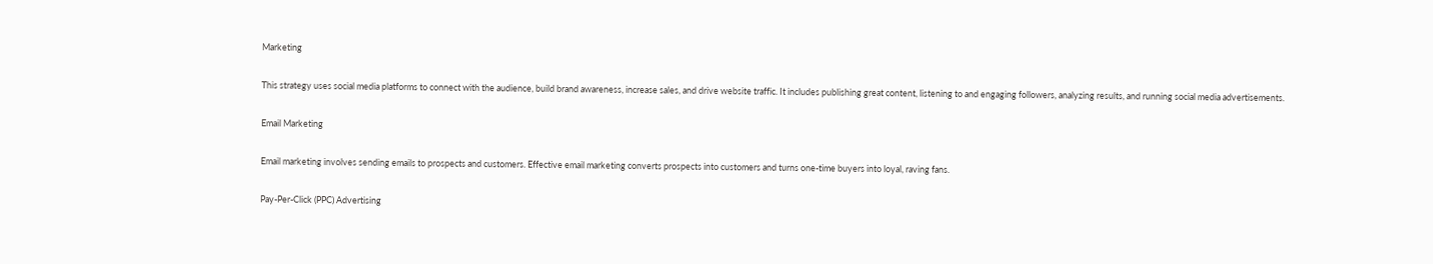Marketing

This strategy uses social media platforms to connect with the audience, build brand awareness, increase sales, and drive website traffic. It includes publishing great content, listening to and engaging followers, analyzing results, and running social media advertisements.

Email Marketing

Email marketing involves sending emails to prospects and customers. Effective email marketing converts prospects into customers and turns one-time buyers into loyal, raving fans.

Pay-Per-Click (PPC) Advertising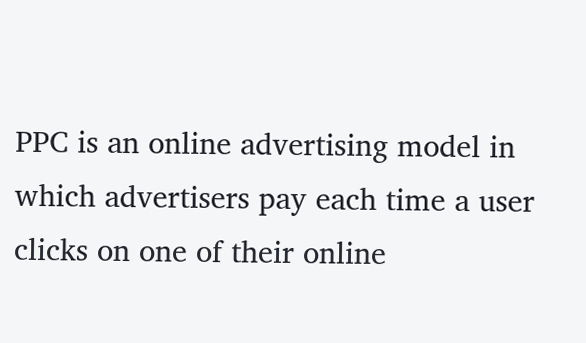PPC is an online advertising model in which advertisers pay each time a user clicks on one of their online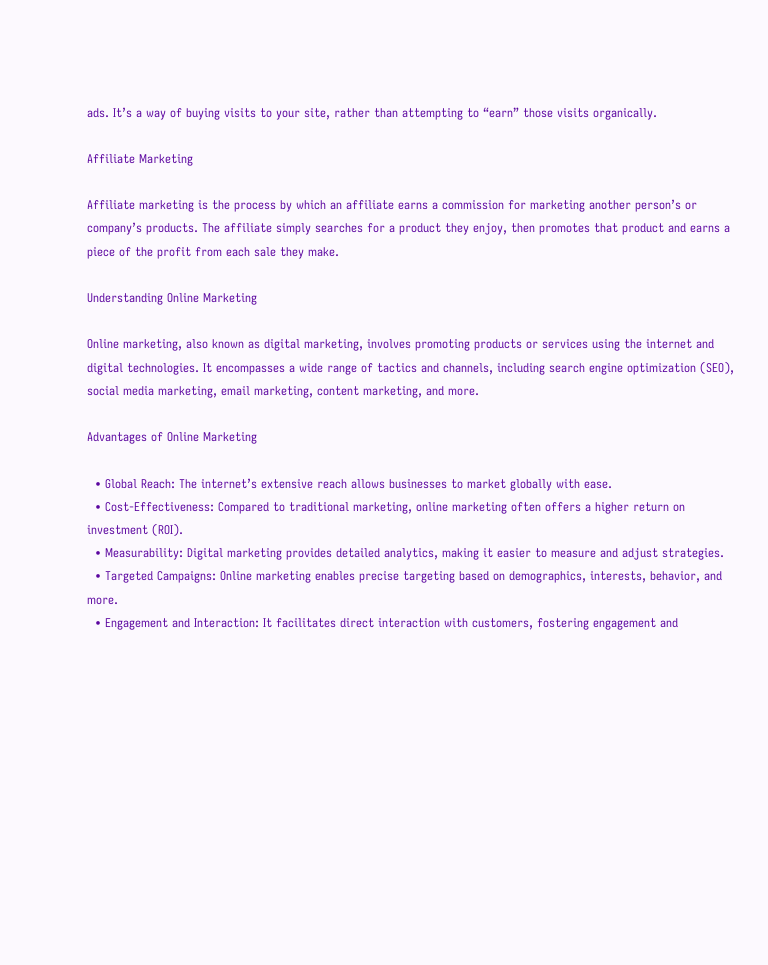ads. It’s a way of buying visits to your site, rather than attempting to “earn” those visits organically.

Affiliate Marketing

Affiliate marketing is the process by which an affiliate earns a commission for marketing another person’s or company’s products. The affiliate simply searches for a product they enjoy, then promotes that product and earns a piece of the profit from each sale they make.

Understanding Online Marketing

Online marketing, also known as digital marketing, involves promoting products or services using the internet and digital technologies. It encompasses a wide range of tactics and channels, including search engine optimization (SEO), social media marketing, email marketing, content marketing, and more.

Advantages of Online Marketing

  • Global Reach: The internet’s extensive reach allows businesses to market globally with ease.
  • Cost-Effectiveness: Compared to traditional marketing, online marketing often offers a higher return on investment (ROI).
  • Measurability: Digital marketing provides detailed analytics, making it easier to measure and adjust strategies.
  • Targeted Campaigns: Online marketing enables precise targeting based on demographics, interests, behavior, and more.
  • Engagement and Interaction: It facilitates direct interaction with customers, fostering engagement and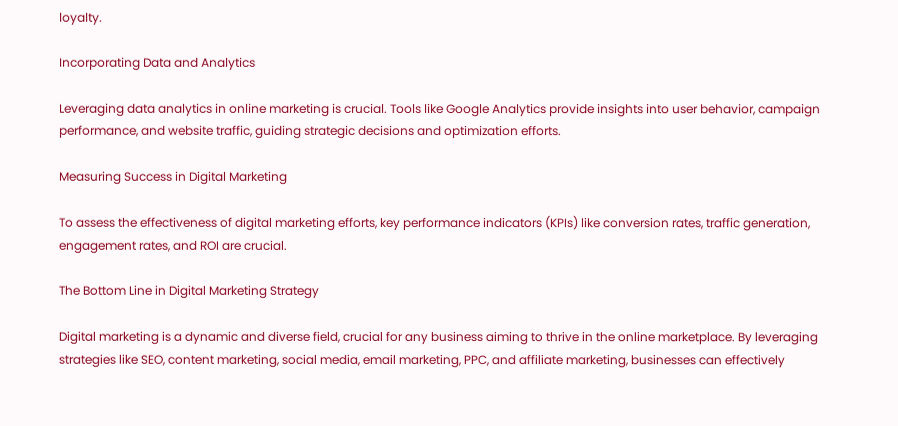loyalty.

Incorporating Data and Analytics

Leveraging data analytics in online marketing is crucial. Tools like Google Analytics provide insights into user behavior, campaign performance, and website traffic, guiding strategic decisions and optimization efforts.

Measuring Success in Digital Marketing

To assess the effectiveness of digital marketing efforts, key performance indicators (KPIs) like conversion rates, traffic generation, engagement rates, and ROI are crucial.

The Bottom Line in Digital Marketing Strategy

Digital marketing is a dynamic and diverse field, crucial for any business aiming to thrive in the online marketplace. By leveraging strategies like SEO, content marketing, social media, email marketing, PPC, and affiliate marketing, businesses can effectively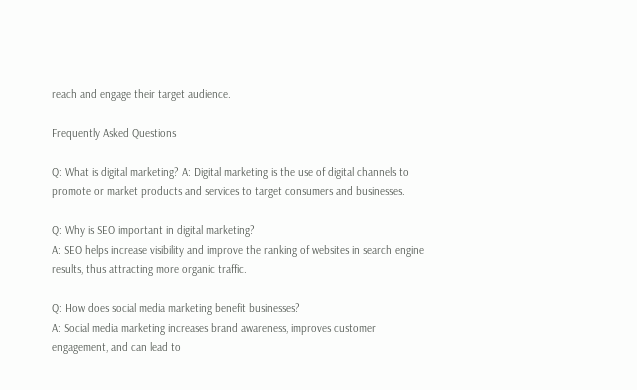reach and engage their target audience.

Frequently Asked Questions

Q: What is digital marketing? A: Digital marketing is the use of digital channels to promote or market products and services to target consumers and businesses.

Q: Why is SEO important in digital marketing?
A: SEO helps increase visibility and improve the ranking of websites in search engine results, thus attracting more organic traffic.

Q: How does social media marketing benefit businesses?
A: Social media marketing increases brand awareness, improves customer engagement, and can lead to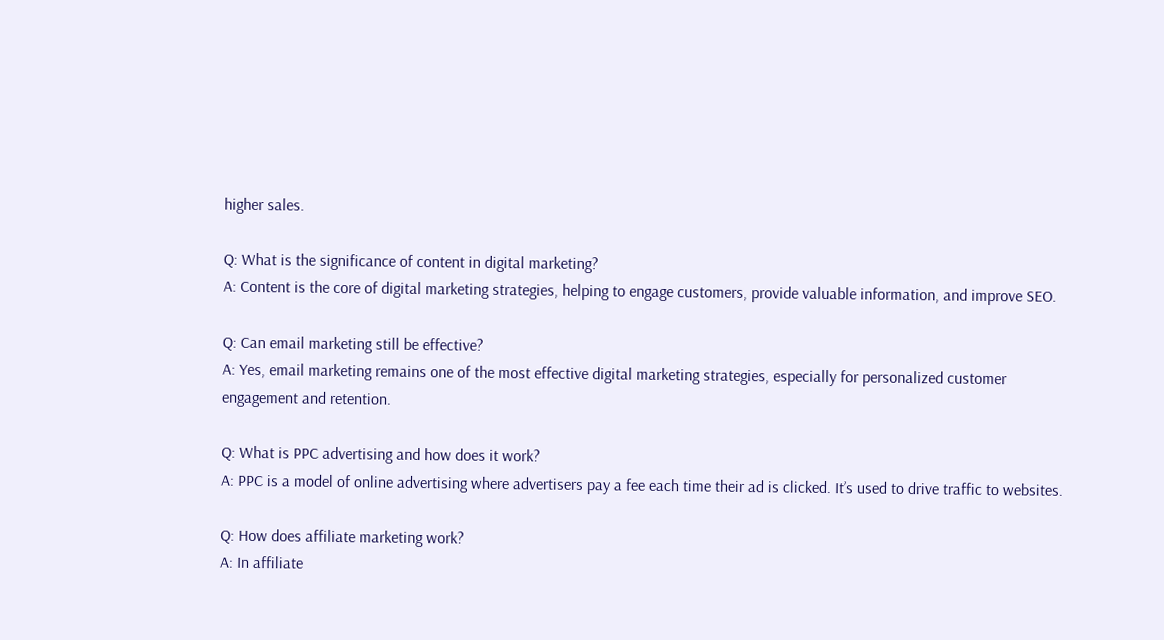higher sales.

Q: What is the significance of content in digital marketing?
A: Content is the core of digital marketing strategies, helping to engage customers, provide valuable information, and improve SEO.

Q: Can email marketing still be effective?
A: Yes, email marketing remains one of the most effective digital marketing strategies, especially for personalized customer engagement and retention.

Q: What is PPC advertising and how does it work?
A: PPC is a model of online advertising where advertisers pay a fee each time their ad is clicked. It’s used to drive traffic to websites.

Q: How does affiliate marketing work?
A: In affiliate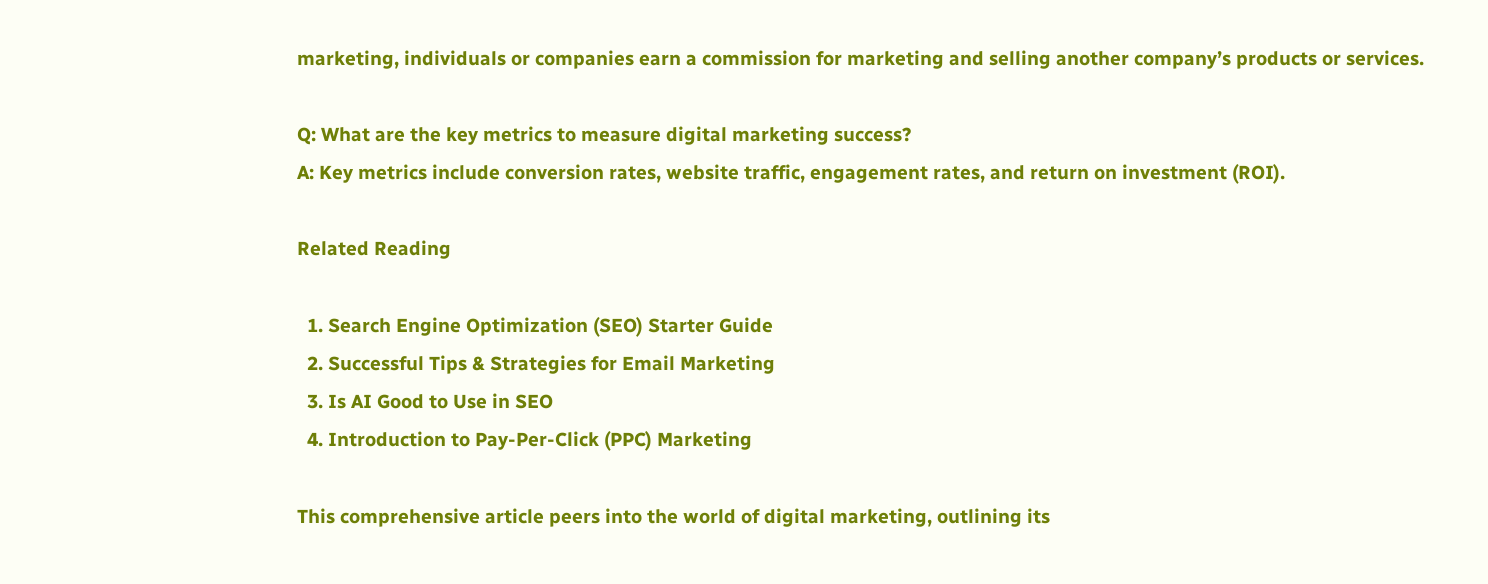marketing, individuals or companies earn a commission for marketing and selling another company’s products or services.

Q: What are the key metrics to measure digital marketing success?
A: Key metrics include conversion rates, website traffic, engagement rates, and return on investment (ROI).

Related Reading

  1. Search Engine Optimization (SEO) Starter Guide
  2. Successful Tips & Strategies for Email Marketing
  3. Is AI Good to Use in SEO
  4. Introduction to Pay-Per-Click (PPC) Marketing

This comprehensive article peers into the world of digital marketing, outlining its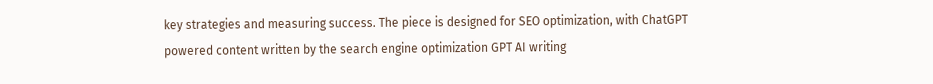key strategies and measuring success. The piece is designed for SEO optimization, with ChatGPT powered content written by the search engine optimization GPT AI writing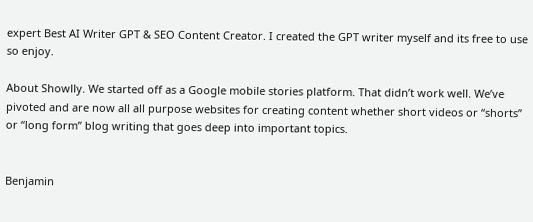expert Best AI Writer GPT & SEO Content Creator. I created the GPT writer myself and its free to use so enjoy.

About Showlly. We started off as a Google mobile stories platform. That didn’t work well. We’ve pivoted and are now all all purpose websites for creating content whether short videos or “shorts” or “long form” blog writing that goes deep into important topics.


Benjamin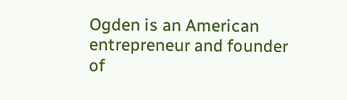Ogden is an American entrepreneur and founder of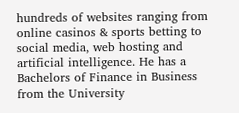hundreds of websites ranging from online casinos & sports betting to social media, web hosting and artificial intelligence. He has a Bachelors of Finance in Business from the University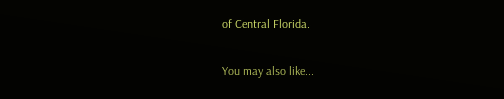of Central Florida.

You may also like...